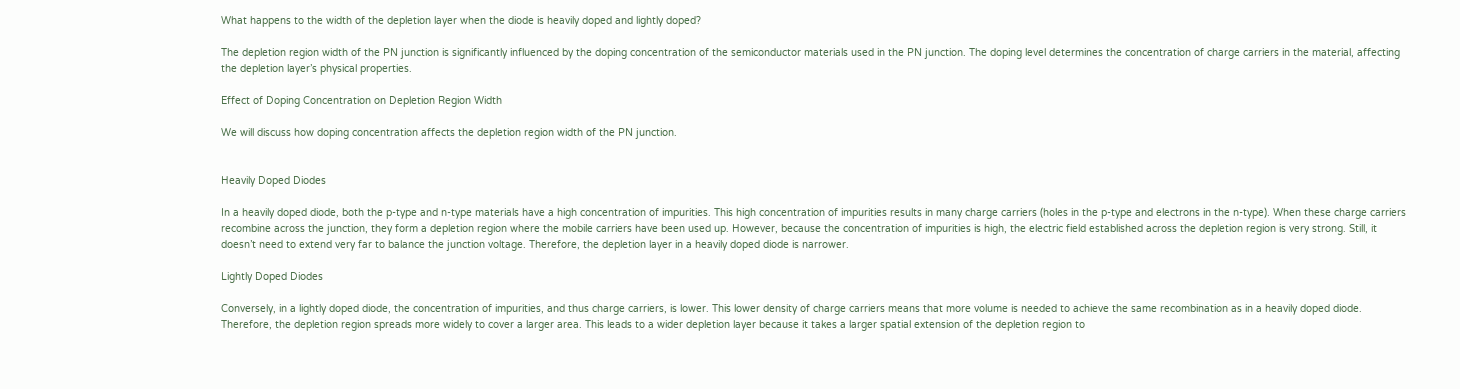What happens to the width of the depletion layer when the diode is heavily doped and lightly doped?

The depletion region width of the PN junction is significantly influenced by the doping concentration of the semiconductor materials used in the PN junction. The doping level determines the concentration of charge carriers in the material, affecting the depletion layer’s physical properties.

Effect of Doping Concentration on Depletion Region Width

We will discuss how doping concentration affects the depletion region width of the PN junction.


Heavily Doped Diodes

In a heavily doped diode, both the p-type and n-type materials have a high concentration of impurities. This high concentration of impurities results in many charge carriers (holes in the p-type and electrons in the n-type). When these charge carriers recombine across the junction, they form a depletion region where the mobile carriers have been used up. However, because the concentration of impurities is high, the electric field established across the depletion region is very strong. Still, it doesn’t need to extend very far to balance the junction voltage. Therefore, the depletion layer in a heavily doped diode is narrower.

Lightly Doped Diodes

Conversely, in a lightly doped diode, the concentration of impurities, and thus charge carriers, is lower. This lower density of charge carriers means that more volume is needed to achieve the same recombination as in a heavily doped diode. Therefore, the depletion region spreads more widely to cover a larger area. This leads to a wider depletion layer because it takes a larger spatial extension of the depletion region to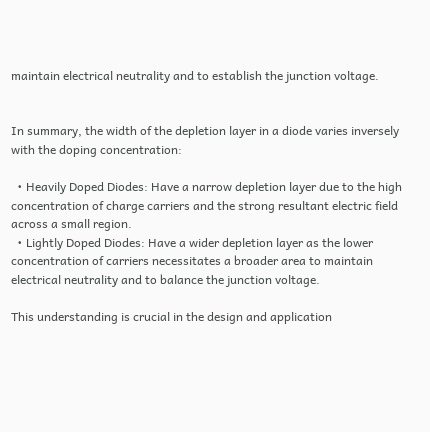maintain electrical neutrality and to establish the junction voltage.


In summary, the width of the depletion layer in a diode varies inversely with the doping concentration:

  • Heavily Doped Diodes: Have a narrow depletion layer due to the high concentration of charge carriers and the strong resultant electric field across a small region.
  • Lightly Doped Diodes: Have a wider depletion layer as the lower concentration of carriers necessitates a broader area to maintain electrical neutrality and to balance the junction voltage.

This understanding is crucial in the design and application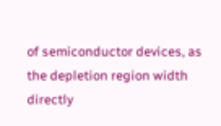of semiconductor devices, as the depletion region width directly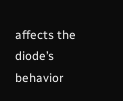affects the diode’s behavior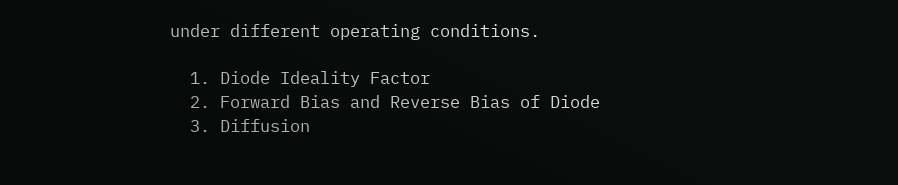under different operating conditions.

  1. Diode Ideality Factor
  2. Forward Bias and Reverse Bias of Diode
  3. Diffusion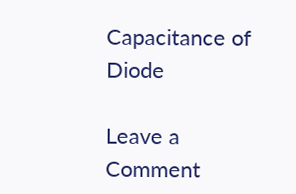Capacitance of Diode

Leave a Comment